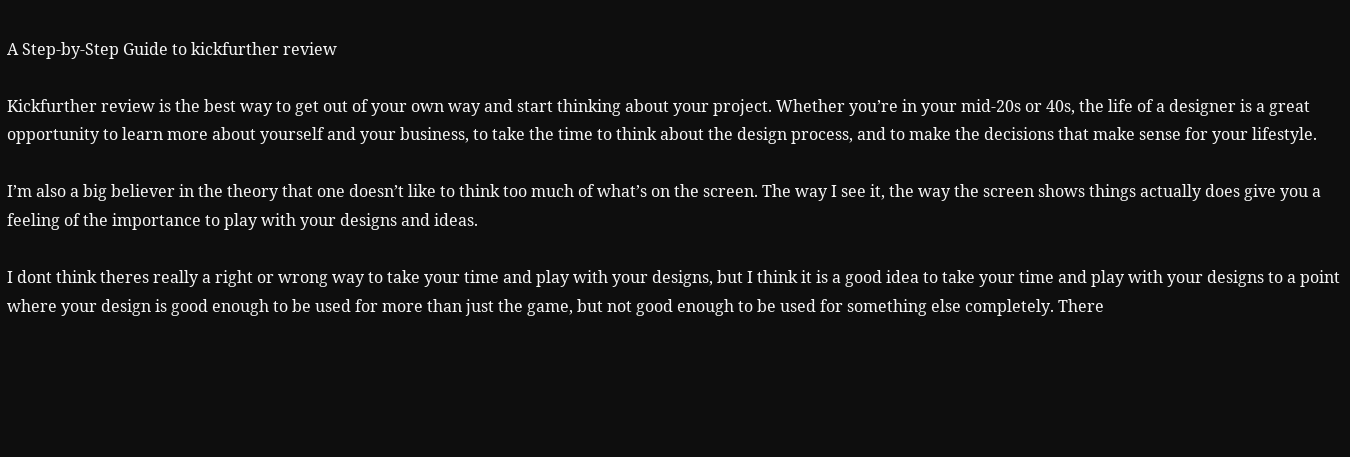A Step-by-Step Guide to kickfurther review

Kickfurther review is the best way to get out of your own way and start thinking about your project. Whether you’re in your mid-20s or 40s, the life of a designer is a great opportunity to learn more about yourself and your business, to take the time to think about the design process, and to make the decisions that make sense for your lifestyle.

I’m also a big believer in the theory that one doesn’t like to think too much of what’s on the screen. The way I see it, the way the screen shows things actually does give you a feeling of the importance to play with your designs and ideas.

I dont think theres really a right or wrong way to take your time and play with your designs, but I think it is a good idea to take your time and play with your designs to a point where your design is good enough to be used for more than just the game, but not good enough to be used for something else completely. There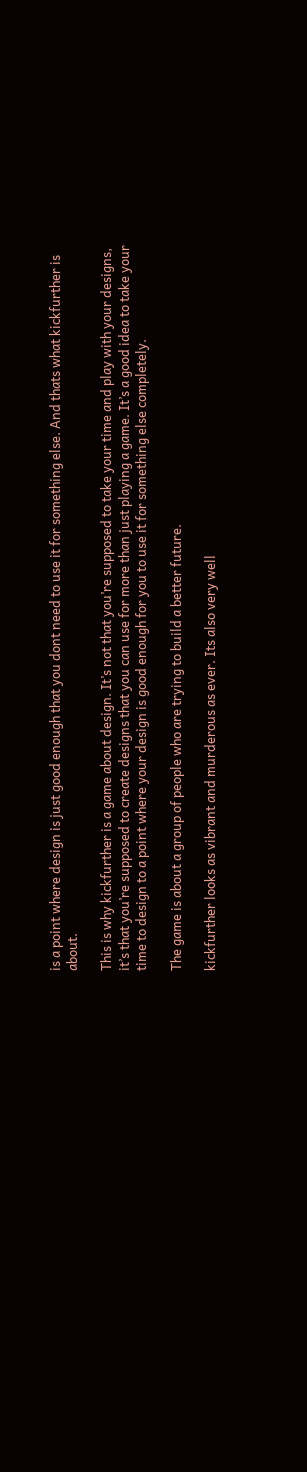is a point where design is just good enough that you dont need to use it for something else. And thats what kickfurther is about.

This is why kickfurther is a game about design. It’s not that you’re supposed to take your time and play with your designs, it’s that you’re supposed to create designs that you can use for more than just playing a game. It’s a good idea to take your time to design to a point where your design is good enough for you to use it for something else completely.

The game is about a group of people who are trying to build a better future.

kickfurther looks as vibrant and murderous as ever. Its also very well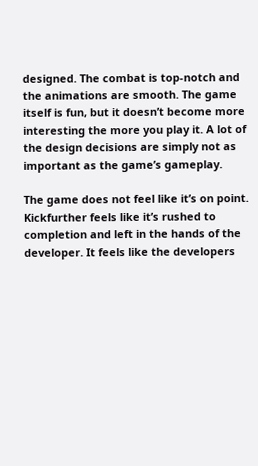designed. The combat is top-notch and the animations are smooth. The game itself is fun, but it doesn’t become more interesting the more you play it. A lot of the design decisions are simply not as important as the game’s gameplay.

The game does not feel like it’s on point. Kickfurther feels like it’s rushed to completion and left in the hands of the developer. It feels like the developers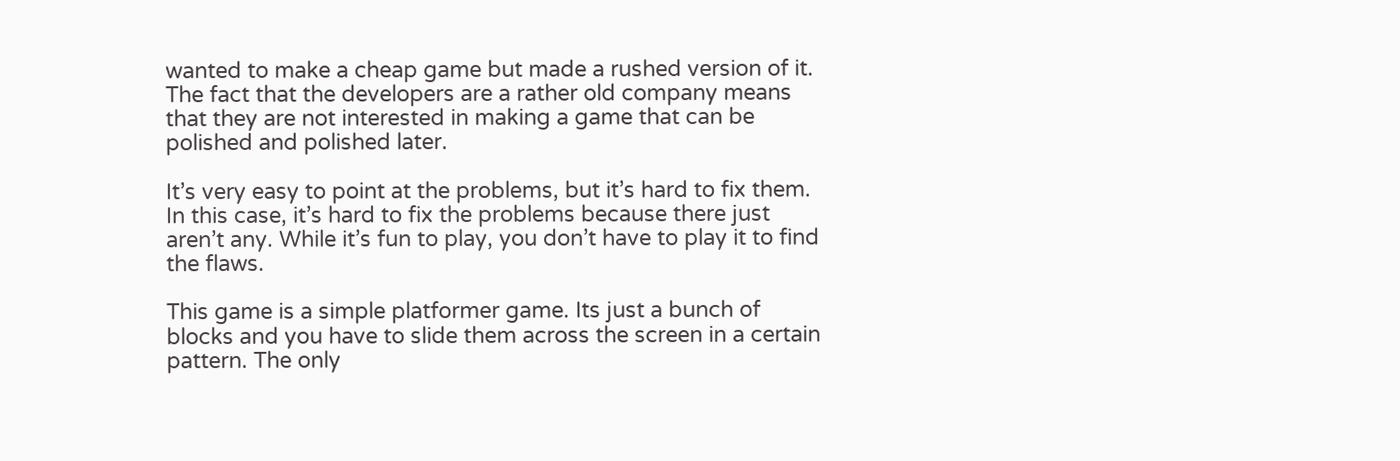wanted to make a cheap game but made a rushed version of it. The fact that the developers are a rather old company means that they are not interested in making a game that can be polished and polished later.

It’s very easy to point at the problems, but it’s hard to fix them. In this case, it’s hard to fix the problems because there just aren’t any. While it’s fun to play, you don’t have to play it to find the flaws.

This game is a simple platformer game. Its just a bunch of blocks and you have to slide them across the screen in a certain pattern. The only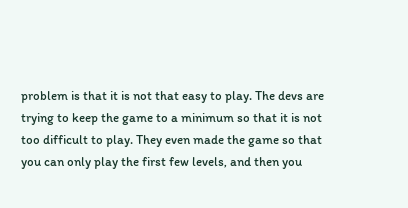problem is that it is not that easy to play. The devs are trying to keep the game to a minimum so that it is not too difficult to play. They even made the game so that you can only play the first few levels, and then you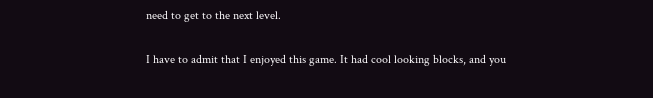need to get to the next level.

I have to admit that I enjoyed this game. It had cool looking blocks, and you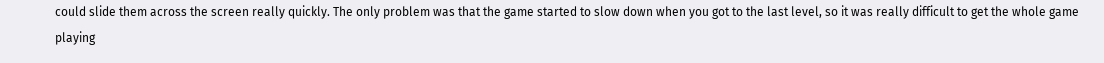could slide them across the screen really quickly. The only problem was that the game started to slow down when you got to the last level, so it was really difficult to get the whole game playing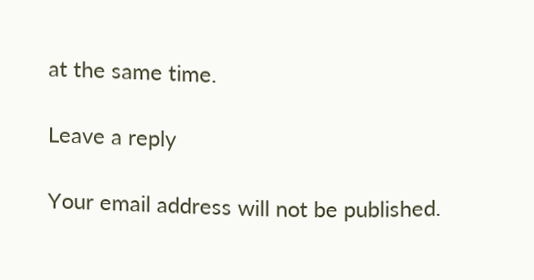at the same time.

Leave a reply

Your email address will not be published.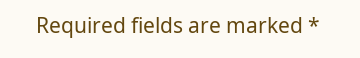Required fields are marked *